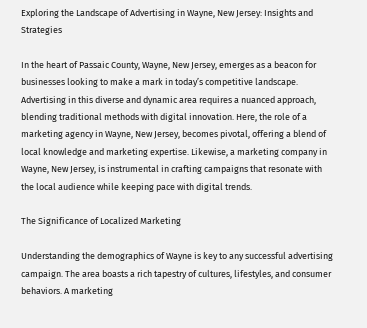Exploring the Landscape of Advertising in Wayne, New Jersey: Insights and Strategies

In the heart of Passaic County, Wayne, New Jersey, emerges as a beacon for businesses looking to make a mark in today’s competitive landscape. Advertising in this diverse and dynamic area requires a nuanced approach, blending traditional methods with digital innovation. Here, the role of a marketing agency in Wayne, New Jersey, becomes pivotal, offering a blend of local knowledge and marketing expertise. Likewise, a marketing company in Wayne, New Jersey, is instrumental in crafting campaigns that resonate with the local audience while keeping pace with digital trends.

The Significance of Localized Marketing

Understanding the demographics of Wayne is key to any successful advertising campaign. The area boasts a rich tapestry of cultures, lifestyles, and consumer behaviors. A marketing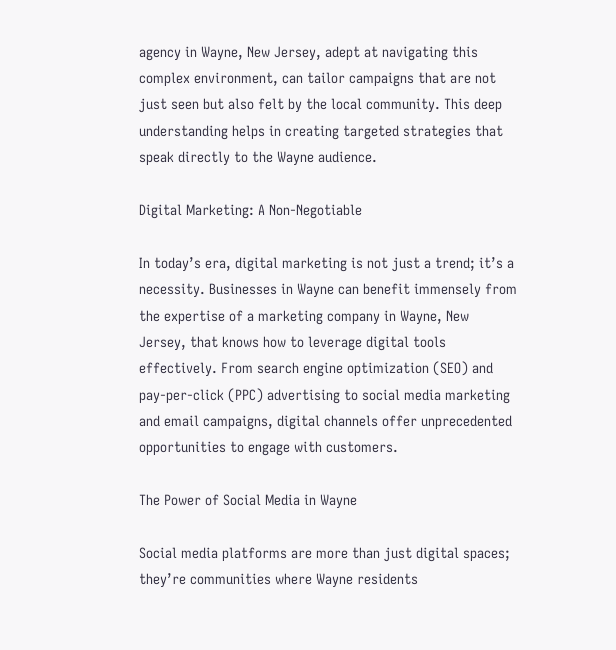agency in Wayne, New Jersey, adept at navigating this complex environment, can tailor campaigns that are not just seen but also felt by the local community. This deep understanding helps in creating targeted strategies that speak directly to the Wayne audience.

Digital Marketing: A Non-Negotiable

In today’s era, digital marketing is not just a trend; it’s a necessity. Businesses in Wayne can benefit immensely from the expertise of a marketing company in Wayne, New Jersey, that knows how to leverage digital tools effectively. From search engine optimization (SEO) and pay-per-click (PPC) advertising to social media marketing and email campaigns, digital channels offer unprecedented opportunities to engage with customers.

The Power of Social Media in Wayne

Social media platforms are more than just digital spaces; they’re communities where Wayne residents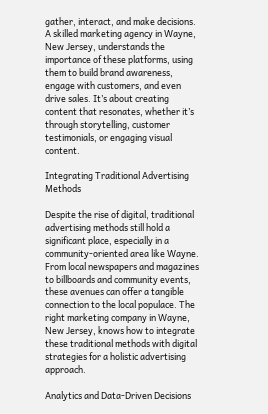gather, interact, and make decisions. A skilled marketing agency in Wayne, New Jersey, understands the importance of these platforms, using them to build brand awareness, engage with customers, and even drive sales. It’s about creating content that resonates, whether it’s through storytelling, customer testimonials, or engaging visual content.

Integrating Traditional Advertising Methods

Despite the rise of digital, traditional advertising methods still hold a significant place, especially in a community-oriented area like Wayne. From local newspapers and magazines to billboards and community events, these avenues can offer a tangible connection to the local populace. The right marketing company in Wayne, New Jersey, knows how to integrate these traditional methods with digital strategies for a holistic advertising approach.

Analytics and Data-Driven Decisions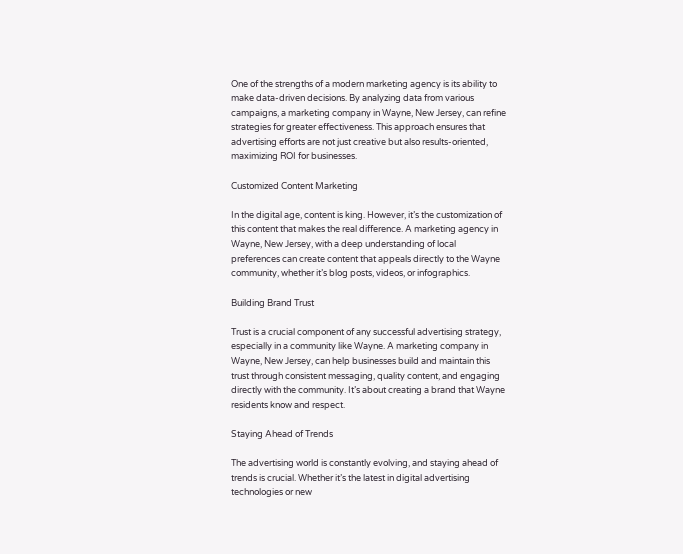One of the strengths of a modern marketing agency is its ability to make data-driven decisions. By analyzing data from various campaigns, a marketing company in Wayne, New Jersey, can refine strategies for greater effectiveness. This approach ensures that advertising efforts are not just creative but also results-oriented, maximizing ROI for businesses.

Customized Content Marketing

In the digital age, content is king. However, it’s the customization of this content that makes the real difference. A marketing agency in Wayne, New Jersey, with a deep understanding of local preferences can create content that appeals directly to the Wayne community, whether it’s blog posts, videos, or infographics.

Building Brand Trust

Trust is a crucial component of any successful advertising strategy, especially in a community like Wayne. A marketing company in Wayne, New Jersey, can help businesses build and maintain this trust through consistent messaging, quality content, and engaging directly with the community. It’s about creating a brand that Wayne residents know and respect.

Staying Ahead of Trends

The advertising world is constantly evolving, and staying ahead of trends is crucial. Whether it’s the latest in digital advertising technologies or new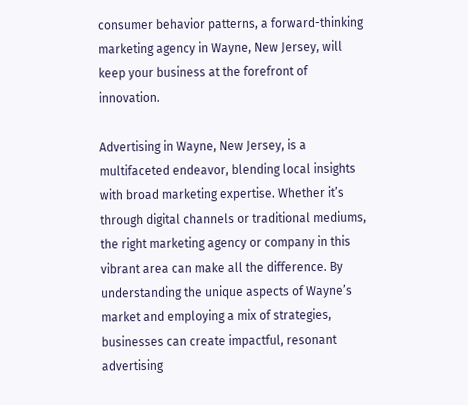consumer behavior patterns, a forward-thinking marketing agency in Wayne, New Jersey, will keep your business at the forefront of innovation.

Advertising in Wayne, New Jersey, is a multifaceted endeavor, blending local insights with broad marketing expertise. Whether it’s through digital channels or traditional mediums, the right marketing agency or company in this vibrant area can make all the difference. By understanding the unique aspects of Wayne’s market and employing a mix of strategies, businesses can create impactful, resonant advertising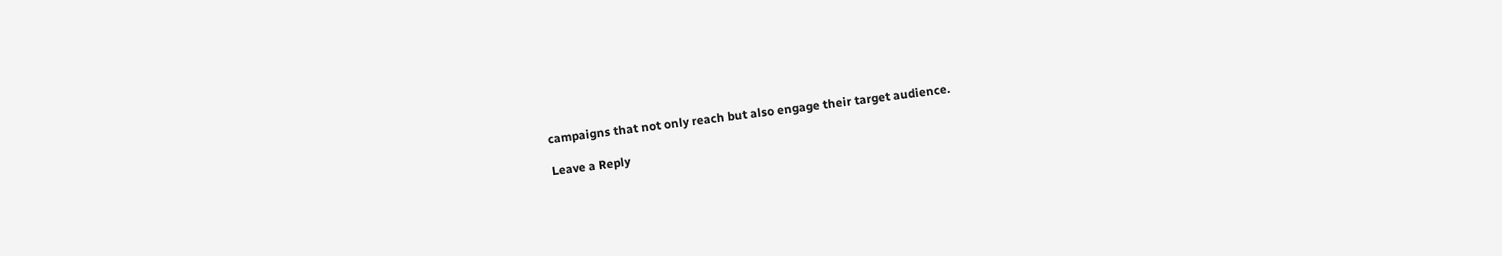campaigns that not only reach but also engage their target audience.

Leave a Reply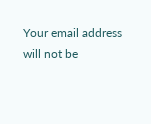Your email address will not be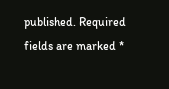published. Required fields are marked *